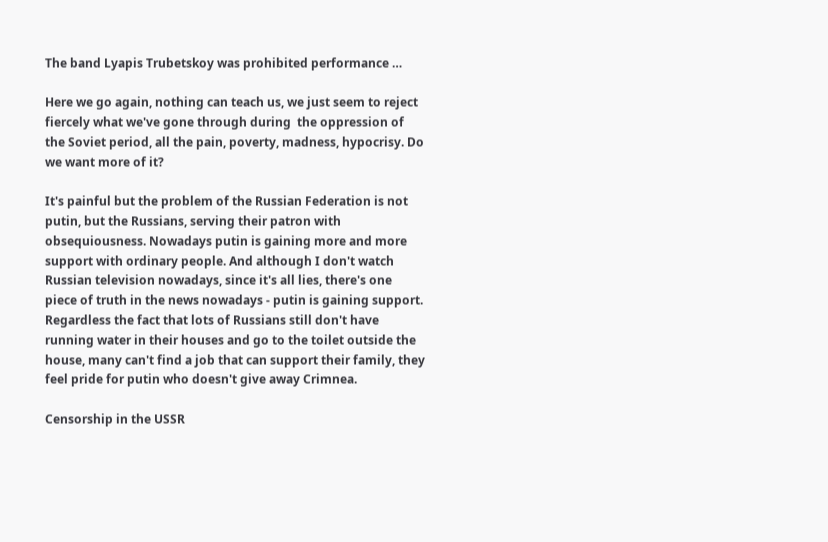The band Lyapis Trubetskoy was prohibited performance …

Here we go again, nothing can teach us, we just seem to reject fiercely what we've gone through during  the oppression of the Soviet period, all the pain, poverty, madness, hypocrisy. Do we want more of it?

It's painful but the problem of the Russian Federation is not putin, but the Russians, serving their patron with  obsequiousness. Nowadays putin is gaining more and more support with ordinary people. And although I don't watch Russian television nowadays, since it's all lies, there's one piece of truth in the news nowadays - putin is gaining support. Regardless the fact that lots of Russians still don't have running water in their houses and go to the toilet outside the house, many can't find a job that can support their family, they feel pride for putin who doesn't give away Crimnea.

Censorship in the USSR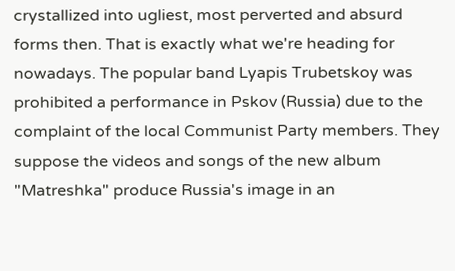crystallized into ugliest, most perverted and absurd forms then. That is exactly what we're heading for nowadays. The popular band Lyapis Trubetskoy was prohibited a performance in Pskov (Russia) due to the complaint of the local Communist Party members. They suppose the videos and songs of the new album "Matreshka" produce Russia's image in an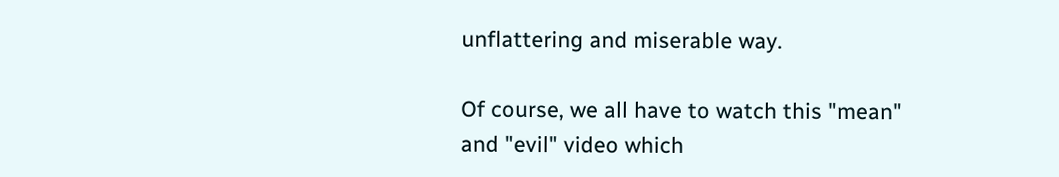unflattering and miserable way.

Of course, we all have to watch this "mean" and "evil" video which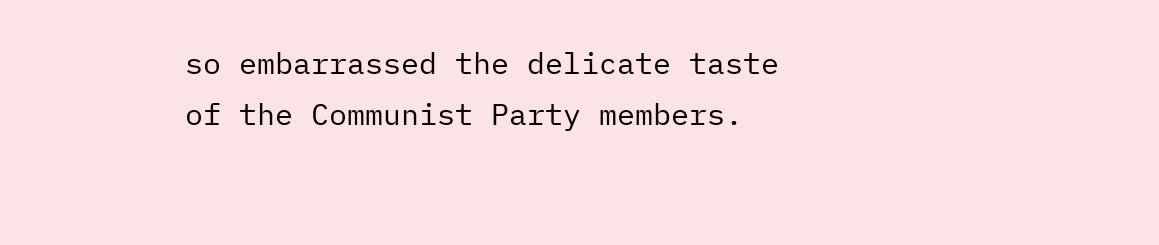so embarrassed the delicate taste of the Communist Party members.